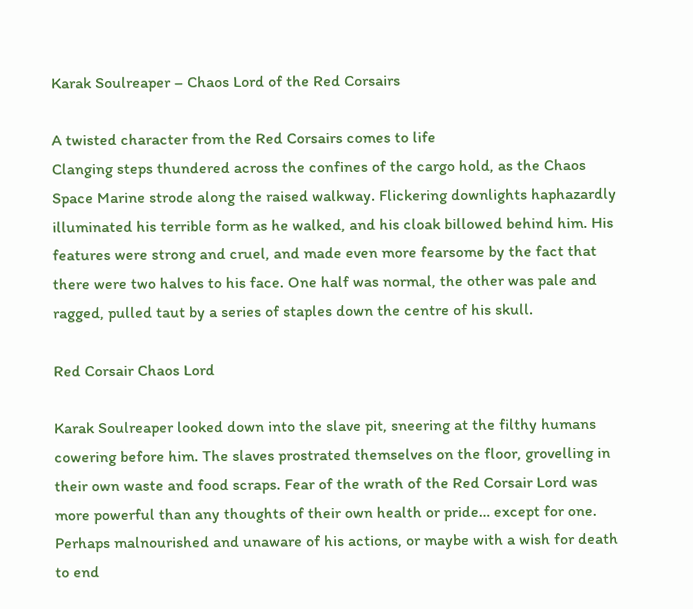Karak Soulreaper – Chaos Lord of the Red Corsairs

A twisted character from the Red Corsairs comes to life
Clanging steps thundered across the confines of the cargo hold, as the Chaos Space Marine strode along the raised walkway. Flickering downlights haphazardly illuminated his terrible form as he walked, and his cloak billowed behind him. His features were strong and cruel, and made even more fearsome by the fact that there were two halves to his face. One half was normal, the other was pale and ragged, pulled taut by a series of staples down the centre of his skull.

Red Corsair Chaos Lord

Karak Soulreaper looked down into the slave pit, sneering at the filthy humans cowering before him. The slaves prostrated themselves on the floor, grovelling in their own waste and food scraps. Fear of the wrath of the Red Corsair Lord was more powerful than any thoughts of their own health or pride… except for one. Perhaps malnourished and unaware of his actions, or maybe with a wish for death to end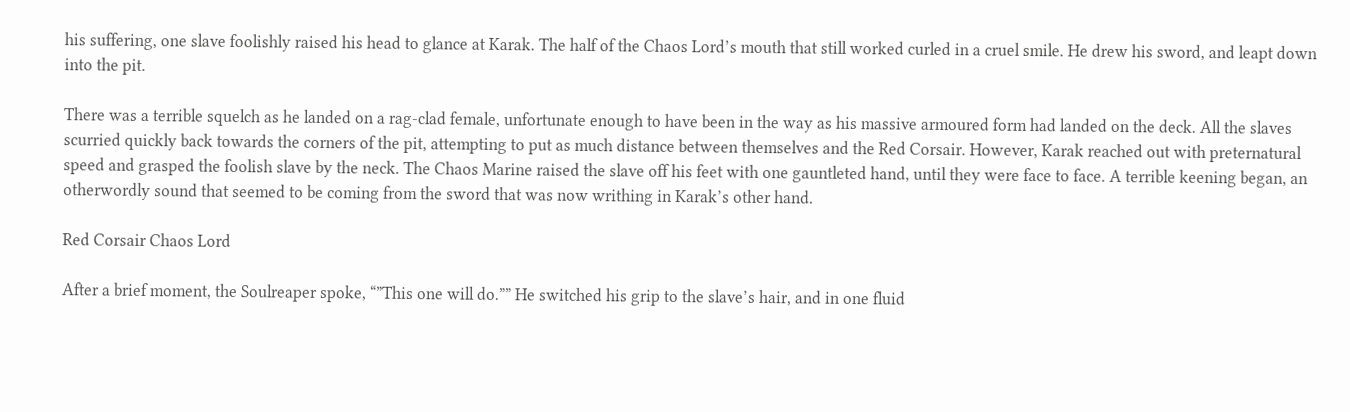his suffering, one slave foolishly raised his head to glance at Karak. The half of the Chaos Lord’s mouth that still worked curled in a cruel smile. He drew his sword, and leapt down into the pit.

There was a terrible squelch as he landed on a rag-clad female, unfortunate enough to have been in the way as his massive armoured form had landed on the deck. All the slaves scurried quickly back towards the corners of the pit, attempting to put as much distance between themselves and the Red Corsair. However, Karak reached out with preternatural speed and grasped the foolish slave by the neck. The Chaos Marine raised the slave off his feet with one gauntleted hand, until they were face to face. A terrible keening began, an otherwordly sound that seemed to be coming from the sword that was now writhing in Karak’s other hand.

Red Corsair Chaos Lord

After a brief moment, the Soulreaper spoke, “”This one will do.”” He switched his grip to the slave’s hair, and in one fluid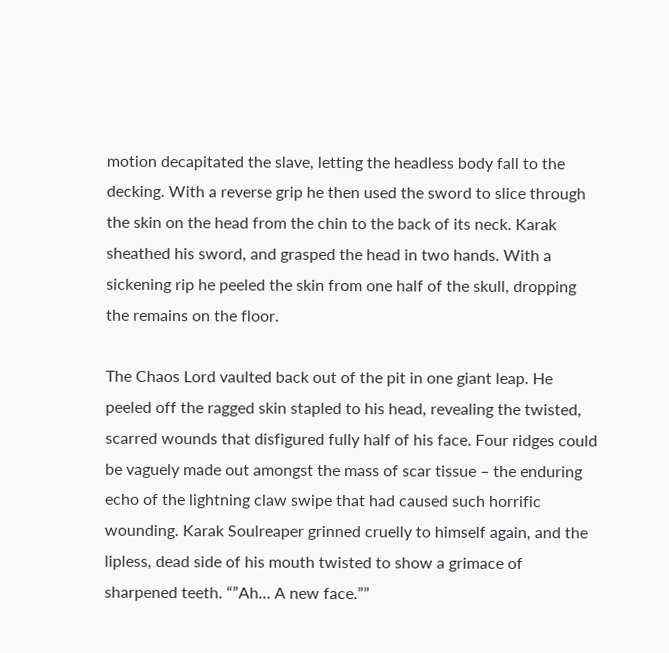motion decapitated the slave, letting the headless body fall to the decking. With a reverse grip he then used the sword to slice through the skin on the head from the chin to the back of its neck. Karak sheathed his sword, and grasped the head in two hands. With a sickening rip he peeled the skin from one half of the skull, dropping the remains on the floor.

The Chaos Lord vaulted back out of the pit in one giant leap. He peeled off the ragged skin stapled to his head, revealing the twisted, scarred wounds that disfigured fully half of his face. Four ridges could be vaguely made out amongst the mass of scar tissue – the enduring echo of the lightning claw swipe that had caused such horrific wounding. Karak Soulreaper grinned cruelly to himself again, and the lipless, dead side of his mouth twisted to show a grimace of sharpened teeth. “”Ah… A new face.””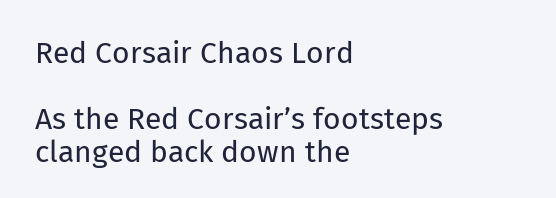Red Corsair Chaos Lord

As the Red Corsair’s footsteps clanged back down the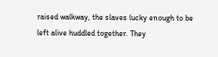raised walkway, the slaves lucky enough to be left alive huddled together. They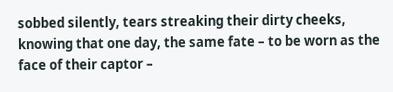sobbed silently, tears streaking their dirty cheeks, knowing that one day, the same fate – to be worn as the face of their captor –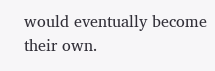would eventually become their own.